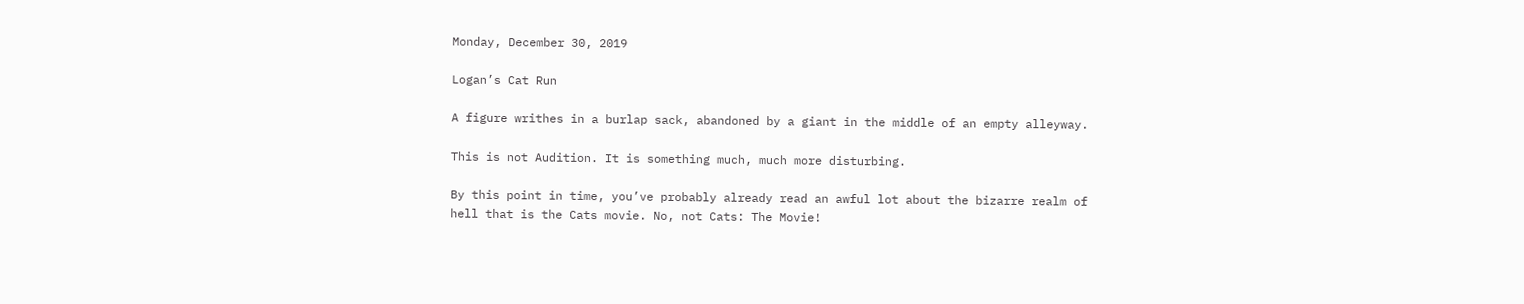Monday, December 30, 2019

Logan’s Cat Run

A figure writhes in a burlap sack, abandoned by a giant in the middle of an empty alleyway.

This is not Audition. It is something much, much more disturbing.

By this point in time, you’ve probably already read an awful lot about the bizarre realm of hell that is the Cats movie. No, not Cats: The Movie!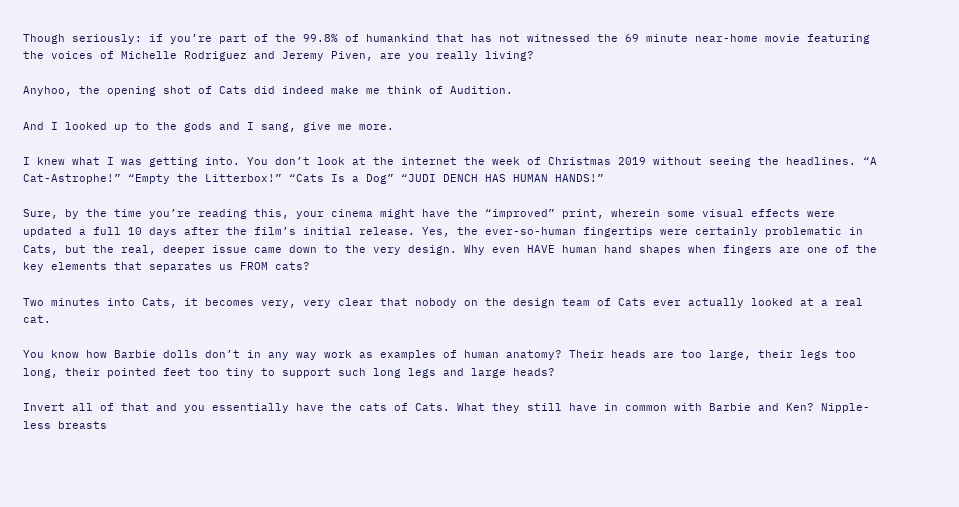Though seriously: if you’re part of the 99.8% of humankind that has not witnessed the 69 minute near-home movie featuring the voices of Michelle Rodriguez and Jeremy Piven, are you really living?

Anyhoo, the opening shot of Cats did indeed make me think of Audition.

And I looked up to the gods and I sang, give me more.

I knew what I was getting into. You don’t look at the internet the week of Christmas 2019 without seeing the headlines. “A Cat-Astrophe!” “Empty the Litterbox!” “Cats Is a Dog” “JUDI DENCH HAS HUMAN HANDS!”

Sure, by the time you’re reading this, your cinema might have the “improved” print, wherein some visual effects were updated a full 10 days after the film’s initial release. Yes, the ever-so-human fingertips were certainly problematic in Cats, but the real, deeper issue came down to the very design. Why even HAVE human hand shapes when fingers are one of the key elements that separates us FROM cats?

Two minutes into Cats, it becomes very, very clear that nobody on the design team of Cats ever actually looked at a real cat.

You know how Barbie dolls don’t in any way work as examples of human anatomy? Their heads are too large, their legs too long, their pointed feet too tiny to support such long legs and large heads?

Invert all of that and you essentially have the cats of Cats. What they still have in common with Barbie and Ken? Nipple-less breasts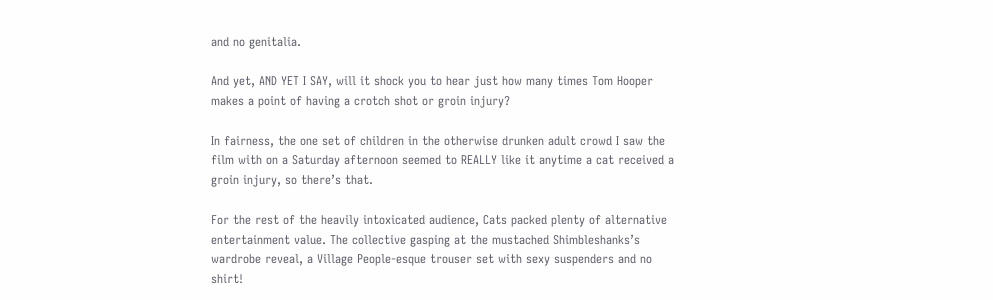and no genitalia.

And yet, AND YET I SAY, will it shock you to hear just how many times Tom Hooper makes a point of having a crotch shot or groin injury?

In fairness, the one set of children in the otherwise drunken adult crowd I saw the film with on a Saturday afternoon seemed to REALLY like it anytime a cat received a groin injury, so there’s that.

For the rest of the heavily intoxicated audience, Cats packed plenty of alternative entertainment value. The collective gasping at the mustached Shimbleshanks’s wardrobe reveal, a Village People-esque trouser set with sexy suspenders and no shirt!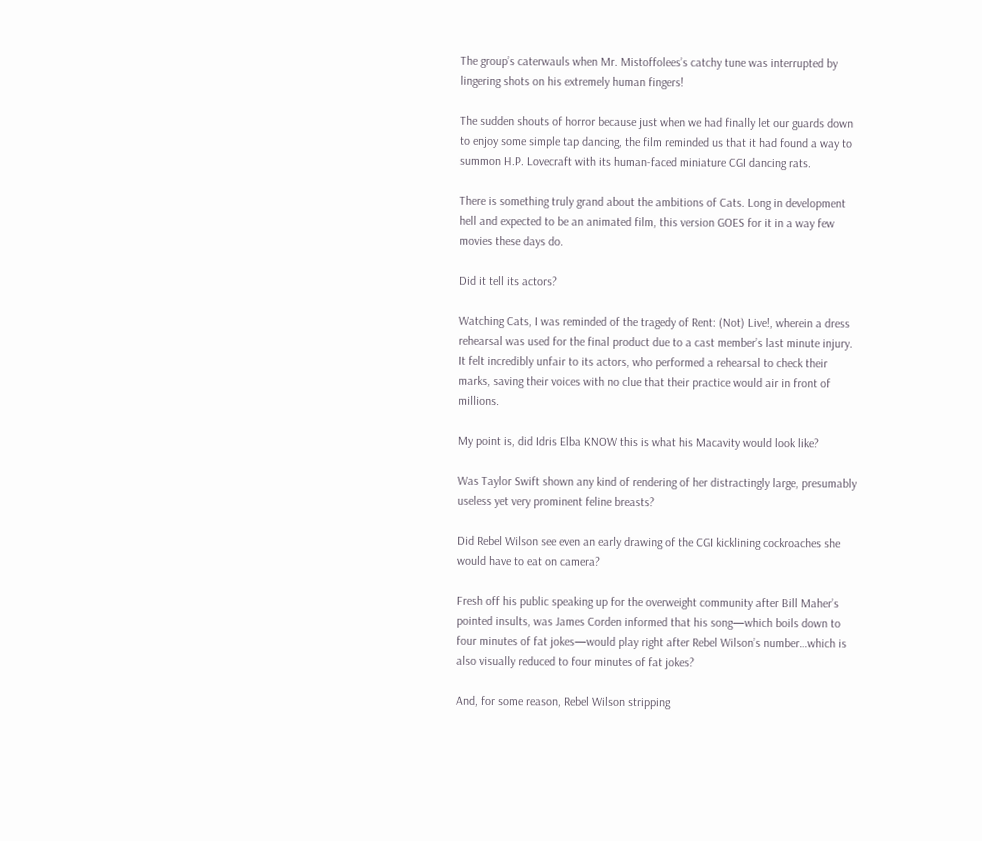The group’s caterwauls when Mr. Mistoffolees’s catchy tune was interrupted by lingering shots on his extremely human fingers!

The sudden shouts of horror because just when we had finally let our guards down to enjoy some simple tap dancing, the film reminded us that it had found a way to summon H.P. Lovecraft with its human-faced miniature CGI dancing rats.

There is something truly grand about the ambitions of Cats. Long in development hell and expected to be an animated film, this version GOES for it in a way few movies these days do.

Did it tell its actors?

Watching Cats, I was reminded of the tragedy of Rent: (Not) Live!, wherein a dress rehearsal was used for the final product due to a cast member’s last minute injury. It felt incredibly unfair to its actors, who performed a rehearsal to check their marks, saving their voices with no clue that their practice would air in front of millions.

My point is, did Idris Elba KNOW this is what his Macavity would look like?

Was Taylor Swift shown any kind of rendering of her distractingly large, presumably useless yet very prominent feline breasts?

Did Rebel Wilson see even an early drawing of the CGI kicklining cockroaches she would have to eat on camera?

Fresh off his public speaking up for the overweight community after Bill Maher’s pointed insults, was James Corden informed that his song—which boils down to four minutes of fat jokes—would play right after Rebel Wilson’s number…which is also visually reduced to four minutes of fat jokes?

And, for some reason, Rebel Wilson stripping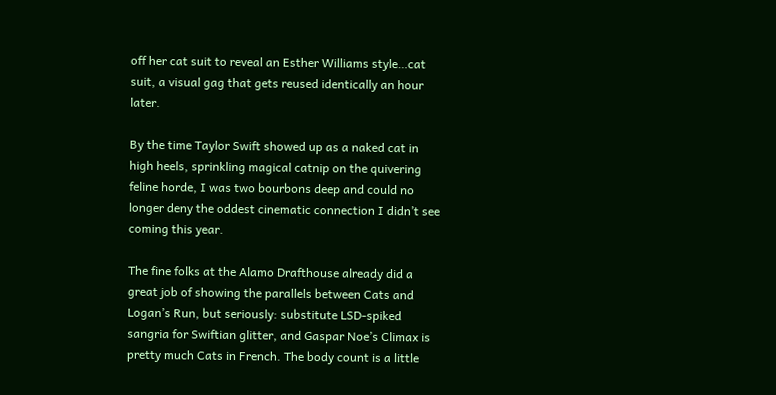off her cat suit to reveal an Esther Williams style…cat suit, a visual gag that gets reused identically an hour later.

By the time Taylor Swift showed up as a naked cat in high heels, sprinkling magical catnip on the quivering feline horde, I was two bourbons deep and could no longer deny the oddest cinematic connection I didn’t see coming this year.

The fine folks at the Alamo Drafthouse already did a great job of showing the parallels between Cats and Logan’s Run, but seriously: substitute LSD-spiked sangria for Swiftian glitter, and Gaspar Noe’s Climax is pretty much Cats in French. The body count is a little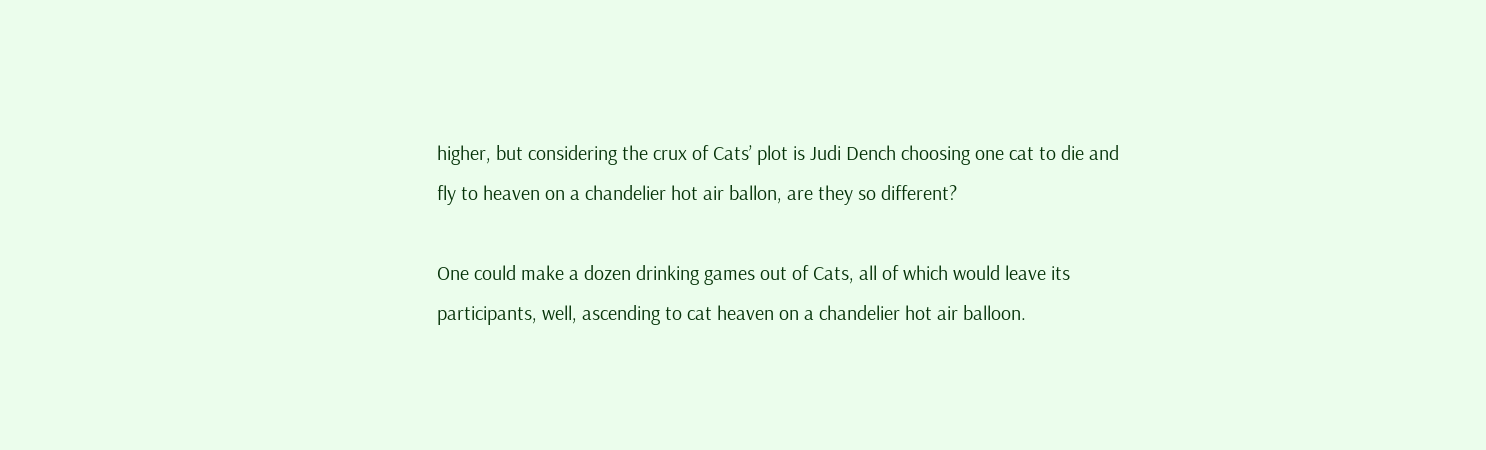higher, but considering the crux of Cats’ plot is Judi Dench choosing one cat to die and fly to heaven on a chandelier hot air ballon, are they so different?

One could make a dozen drinking games out of Cats, all of which would leave its participants, well, ascending to cat heaven on a chandelier hot air balloon.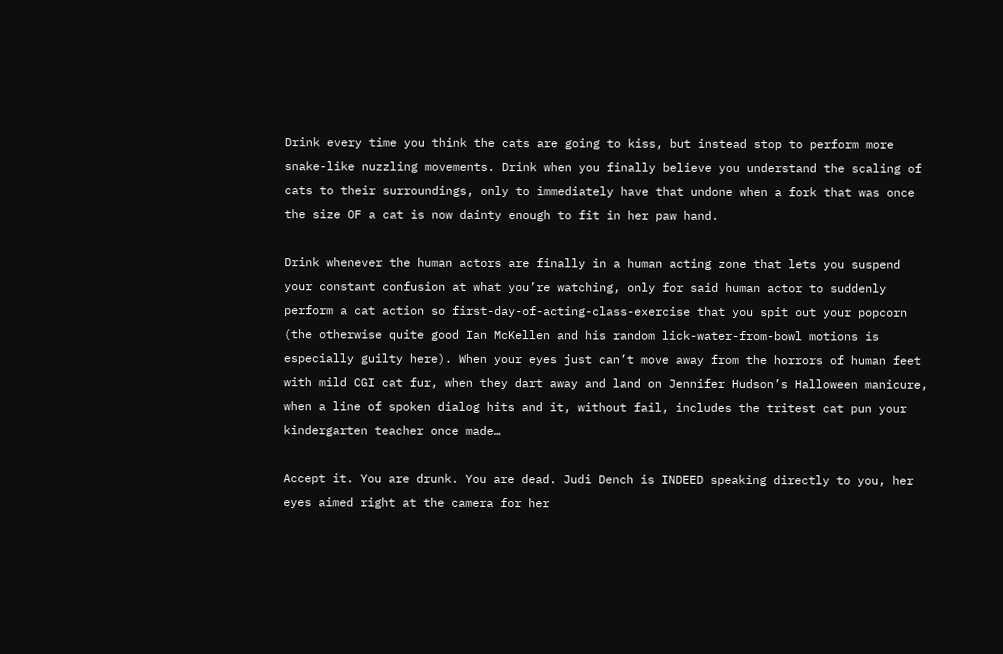Drink every time you think the cats are going to kiss, but instead stop to perform more snake-like nuzzling movements. Drink when you finally believe you understand the scaling of cats to their surroundings, only to immediately have that undone when a fork that was once the size OF a cat is now dainty enough to fit in her paw hand.

Drink whenever the human actors are finally in a human acting zone that lets you suspend your constant confusion at what you’re watching, only for said human actor to suddenly perform a cat action so first-day-of-acting-class-exercise that you spit out your popcorn (the otherwise quite good Ian McKellen and his random lick-water-from-bowl motions is especially guilty here). When your eyes just can’t move away from the horrors of human feet with mild CGI cat fur, when they dart away and land on Jennifer Hudson’s Halloween manicure, when a line of spoken dialog hits and it, without fail, includes the tritest cat pun your kindergarten teacher once made…

Accept it. You are drunk. You are dead. Judi Dench is INDEED speaking directly to you, her eyes aimed right at the camera for her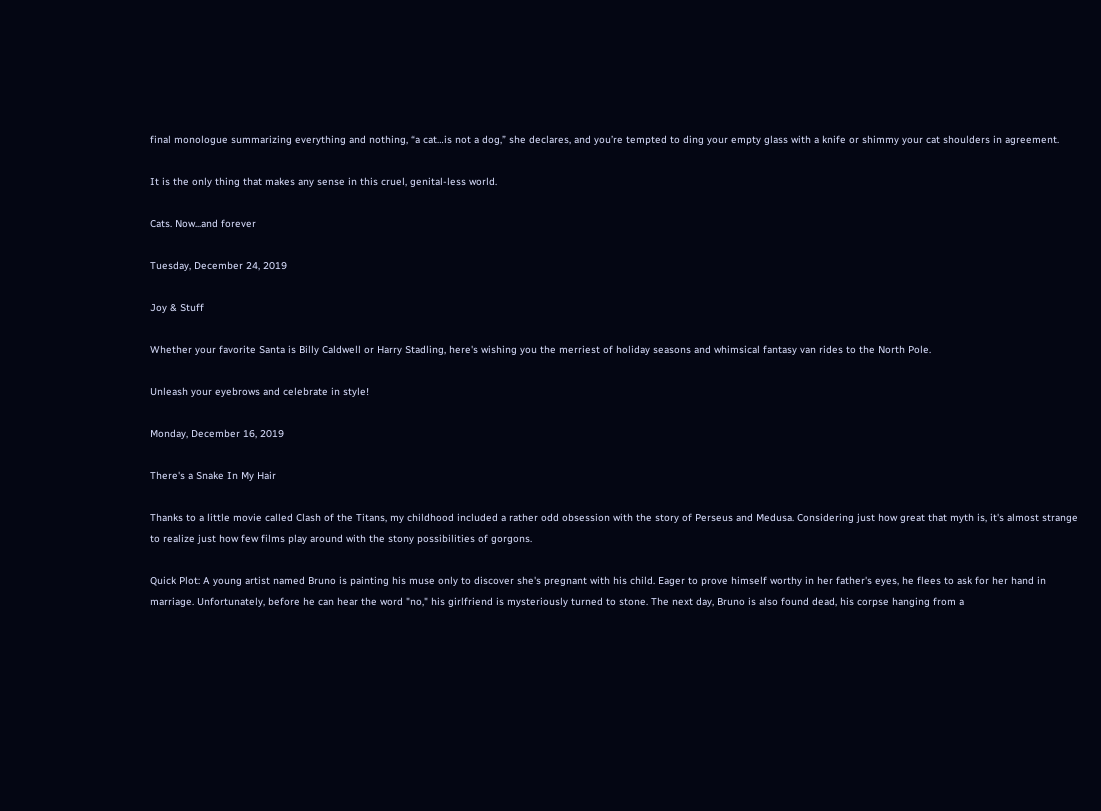final monologue summarizing everything and nothing, “a cat…is not a dog,” she declares, and you’re tempted to ding your empty glass with a knife or shimmy your cat shoulders in agreement.

It is the only thing that makes any sense in this cruel, genital-less world.

Cats. Now...and forever

Tuesday, December 24, 2019

Joy & Stuff

Whether your favorite Santa is Billy Caldwell or Harry Stadling, here's wishing you the merriest of holiday seasons and whimsical fantasy van rides to the North Pole.

Unleash your eyebrows and celebrate in style!

Monday, December 16, 2019

There's a Snake In My Hair

Thanks to a little movie called Clash of the Titans, my childhood included a rather odd obsession with the story of Perseus and Medusa. Considering just how great that myth is, it's almost strange to realize just how few films play around with the stony possibilities of gorgons.

Quick Plot: A young artist named Bruno is painting his muse only to discover she's pregnant with his child. Eager to prove himself worthy in her father's eyes, he flees to ask for her hand in marriage. Unfortunately, before he can hear the word "no," his girlfriend is mysteriously turned to stone. The next day, Bruno is also found dead, his corpse hanging from a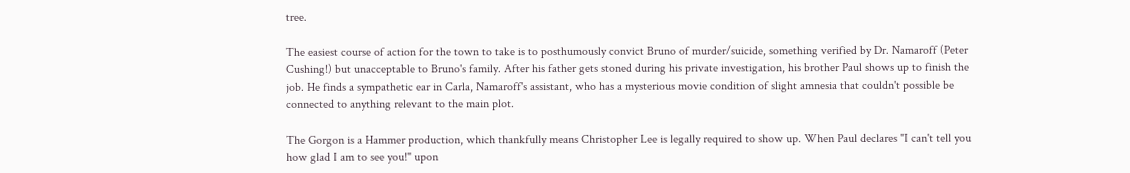tree.

The easiest course of action for the town to take is to posthumously convict Bruno of murder/suicide, something verified by Dr. Namaroff (Peter Cushing!) but unacceptable to Bruno's family. After his father gets stoned during his private investigation, his brother Paul shows up to finish the job. He finds a sympathetic ear in Carla, Namaroff's assistant, who has a mysterious movie condition of slight amnesia that couldn't possible be connected to anything relevant to the main plot.

The Gorgon is a Hammer production, which thankfully means Christopher Lee is legally required to show up. When Paul declares "I can't tell you how glad I am to see you!" upon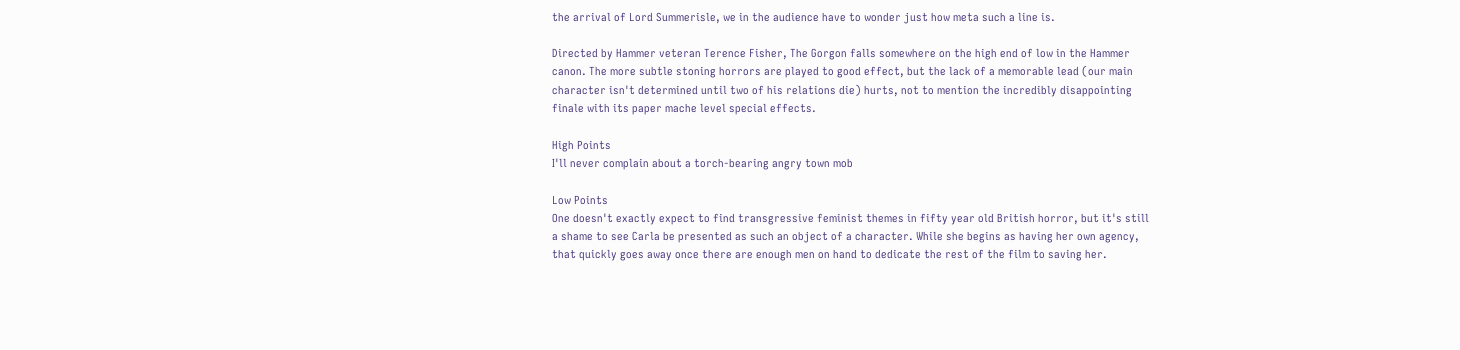the arrival of Lord Summerisle, we in the audience have to wonder just how meta such a line is.

Directed by Hammer veteran Terence Fisher, The Gorgon falls somewhere on the high end of low in the Hammer canon. The more subtle stoning horrors are played to good effect, but the lack of a memorable lead (our main character isn't determined until two of his relations die) hurts, not to mention the incredibly disappointing finale with its paper mache level special effects.

High Points
I'll never complain about a torch-bearing angry town mob

Low Points
One doesn't exactly expect to find transgressive feminist themes in fifty year old British horror, but it's still a shame to see Carla be presented as such an object of a character. While she begins as having her own agency, that quickly goes away once there are enough men on hand to dedicate the rest of the film to saving her.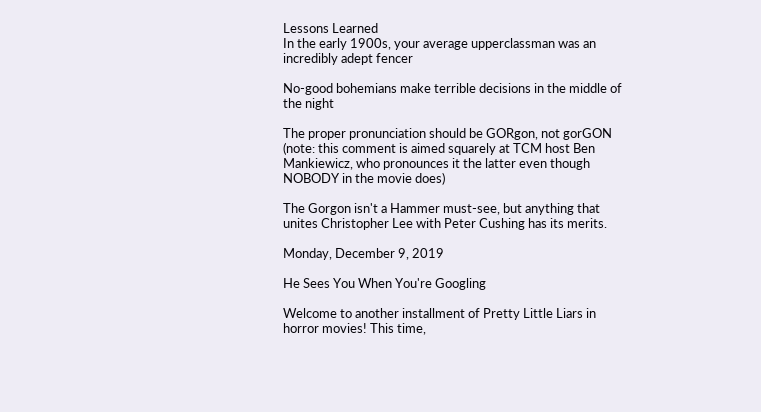Lessons Learned
In the early 1900s, your average upperclassman was an incredibly adept fencer

No-good bohemians make terrible decisions in the middle of the night

The proper pronunciation should be GORgon, not gorGON (note: this comment is aimed squarely at TCM host Ben Mankiewicz, who pronounces it the latter even though NOBODY in the movie does)

The Gorgon isn't a Hammer must-see, but anything that unites Christopher Lee with Peter Cushing has its merits.

Monday, December 9, 2019

He Sees You When You're Googling

Welcome to another installment of Pretty Little Liars in horror movies! This time,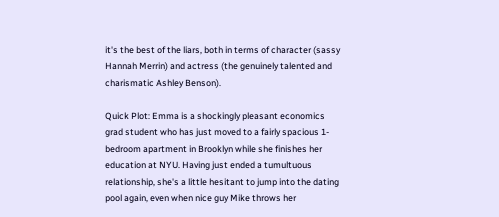it's the best of the liars, both in terms of character (sassy Hannah Merrin) and actress (the genuinely talented and charismatic Ashley Benson).

Quick Plot: Emma is a shockingly pleasant economics grad student who has just moved to a fairly spacious 1-bedroom apartment in Brooklyn while she finishes her education at NYU. Having just ended a tumultuous relationship, she's a little hesitant to jump into the dating pool again, even when nice guy Mike throws her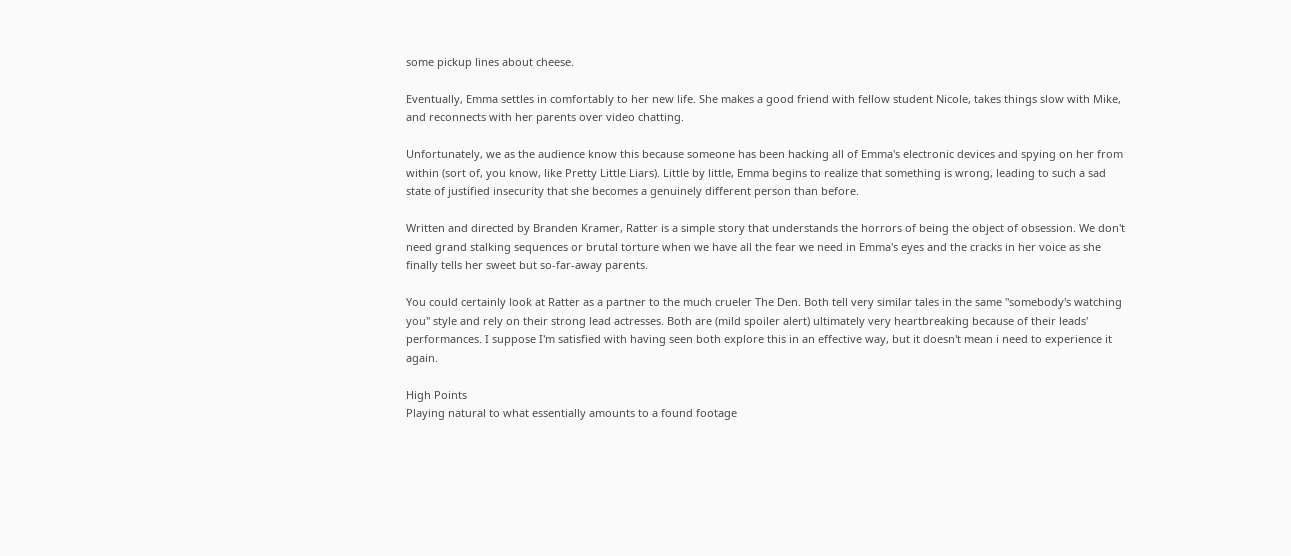some pickup lines about cheese.

Eventually, Emma settles in comfortably to her new life. She makes a good friend with fellow student Nicole, takes things slow with Mike, and reconnects with her parents over video chatting.

Unfortunately, we as the audience know this because someone has been hacking all of Emma's electronic devices and spying on her from within (sort of, you know, like Pretty Little Liars). Little by little, Emma begins to realize that something is wrong, leading to such a sad state of justified insecurity that she becomes a genuinely different person than before.

Written and directed by Branden Kramer, Ratter is a simple story that understands the horrors of being the object of obsession. We don't need grand stalking sequences or brutal torture when we have all the fear we need in Emma's eyes and the cracks in her voice as she finally tells her sweet but so-far-away parents.

You could certainly look at Ratter as a partner to the much crueler The Den. Both tell very similar tales in the same "somebody's watching you" style and rely on their strong lead actresses. Both are (mild spoiler alert) ultimately very heartbreaking because of their leads' performances. I suppose I'm satisfied with having seen both explore this in an effective way, but it doesn't mean i need to experience it again.

High Points
Playing natural to what essentially amounts to a found footage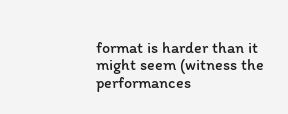format is harder than it might seem (witness the performances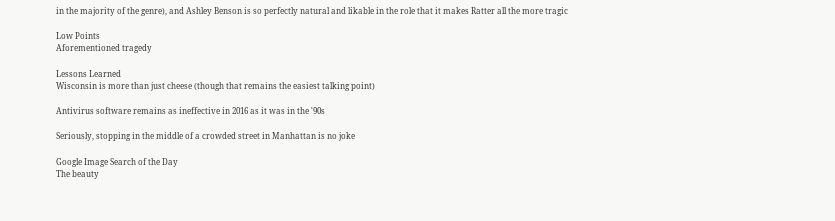in the majority of the genre), and Ashley Benson is so perfectly natural and likable in the role that it makes Ratter all the more tragic

Low Points
Aforementioned tragedy

Lessons Learned
Wisconsin is more than just cheese (though that remains the easiest talking point)

Antivirus software remains as ineffective in 2016 as it was in the '90s

Seriously, stopping in the middle of a crowded street in Manhattan is no joke

Google Image Search of the Day
The beauty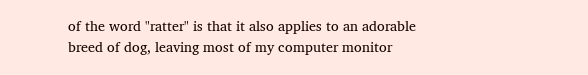of the word "ratter" is that it also applies to an adorable breed of dog, leaving most of my computer monitor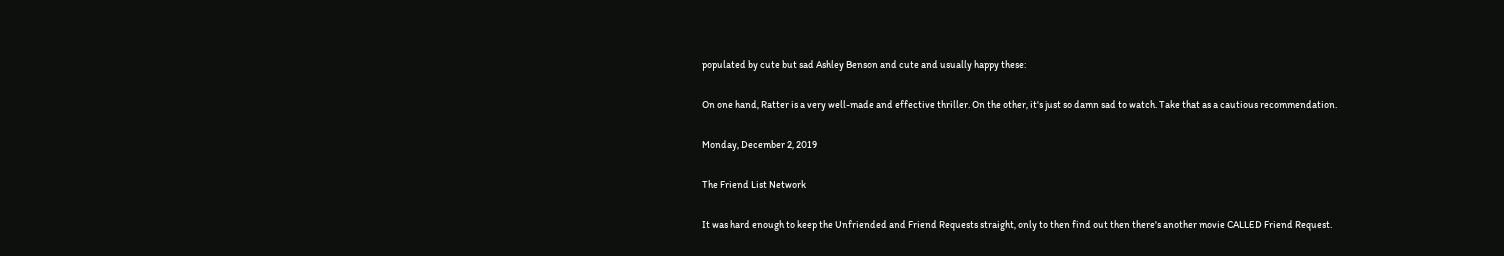populated by cute but sad Ashley Benson and cute and usually happy these:

On one hand, Ratter is a very well-made and effective thriller. On the other, it's just so damn sad to watch. Take that as a cautious recommendation.

Monday, December 2, 2019

The Friend List Network

It was hard enough to keep the Unfriended and Friend Requests straight, only to then find out then there's another movie CALLED Friend Request.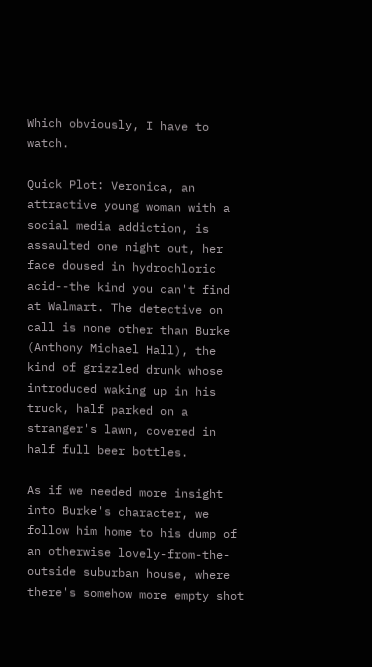Which obviously, I have to watch.

Quick Plot: Veronica, an attractive young woman with a social media addiction, is assaulted one night out, her face doused in hydrochloric acid--the kind you can't find at Walmart. The detective on call is none other than Burke (Anthony Michael Hall), the kind of grizzled drunk whose introduced waking up in his truck, half parked on a stranger's lawn, covered in half full beer bottles.

As if we needed more insight into Burke's character, we follow him home to his dump of an otherwise lovely-from-the-outside suburban house, where there's somehow more empty shot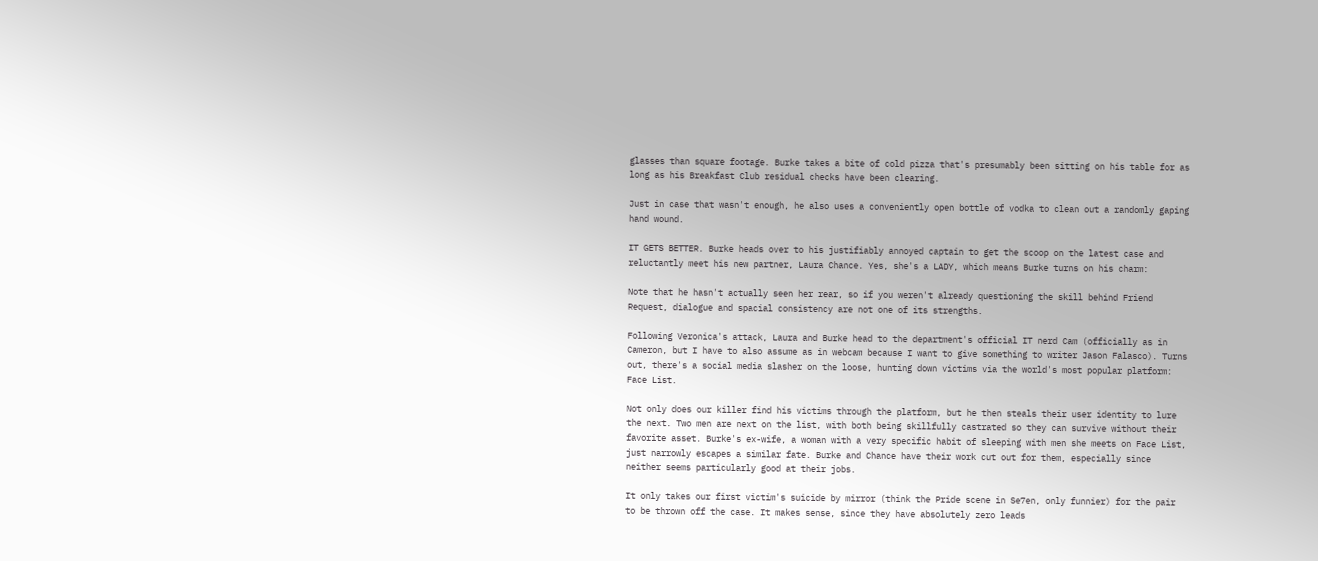glasses than square footage. Burke takes a bite of cold pizza that's presumably been sitting on his table for as long as his Breakfast Club residual checks have been clearing.

Just in case that wasn't enough, he also uses a conveniently open bottle of vodka to clean out a randomly gaping hand wound.

IT GETS BETTER. Burke heads over to his justifiably annoyed captain to get the scoop on the latest case and reluctantly meet his new partner, Laura Chance. Yes, she's a LADY, which means Burke turns on his charm:

Note that he hasn't actually seen her rear, so if you weren't already questioning the skill behind Friend Request, dialogue and spacial consistency are not one of its strengths.

Following Veronica's attack, Laura and Burke head to the department's official IT nerd Cam (officially as in Cameron, but I have to also assume as in webcam because I want to give something to writer Jason Falasco). Turns out, there's a social media slasher on the loose, hunting down victims via the world's most popular platform: Face List.

Not only does our killer find his victims through the platform, but he then steals their user identity to lure the next. Two men are next on the list, with both being skillfully castrated so they can survive without their favorite asset. Burke's ex-wife, a woman with a very specific habit of sleeping with men she meets on Face List, just narrowly escapes a similar fate. Burke and Chance have their work cut out for them, especially since neither seems particularly good at their jobs.

It only takes our first victim's suicide by mirror (think the Pride scene in Se7en, only funnier) for the pair to be thrown off the case. It makes sense, since they have absolutely zero leads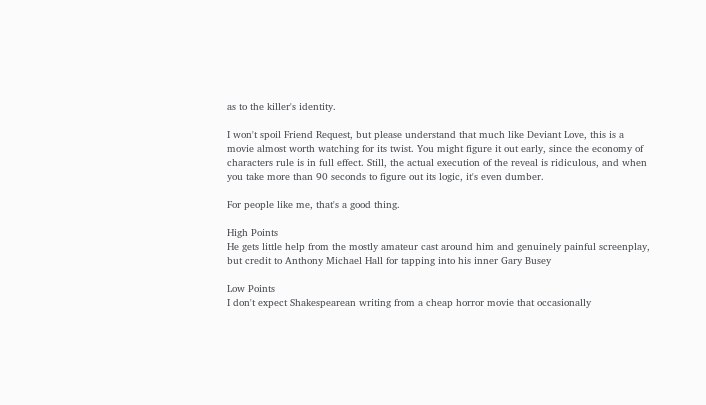as to the killer's identity.

I won't spoil Friend Request, but please understand that much like Deviant Love, this is a movie almost worth watching for its twist. You might figure it out early, since the economy of characters rule is in full effect. Still, the actual execution of the reveal is ridiculous, and when you take more than 90 seconds to figure out its logic, it's even dumber.

For people like me, that's a good thing.

High Points
He gets little help from the mostly amateur cast around him and genuinely painful screenplay, but credit to Anthony Michael Hall for tapping into his inner Gary Busey

Low Points
I don't expect Shakespearean writing from a cheap horror movie that occasionally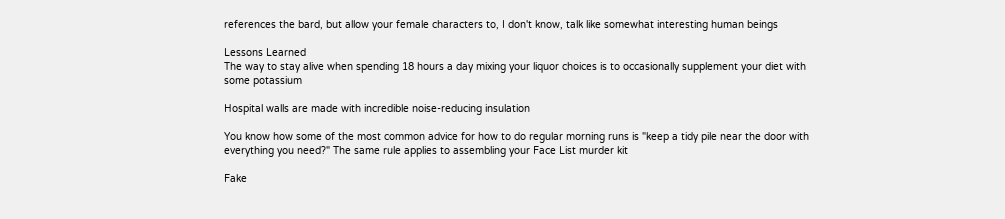references the bard, but allow your female characters to, I don't know, talk like somewhat interesting human beings

Lessons Learned
The way to stay alive when spending 18 hours a day mixing your liquor choices is to occasionally supplement your diet with some potassium

Hospital walls are made with incredible noise-reducing insulation

You know how some of the most common advice for how to do regular morning runs is "keep a tidy pile near the door with everything you need?" The same rule applies to assembling your Face List murder kit

Fake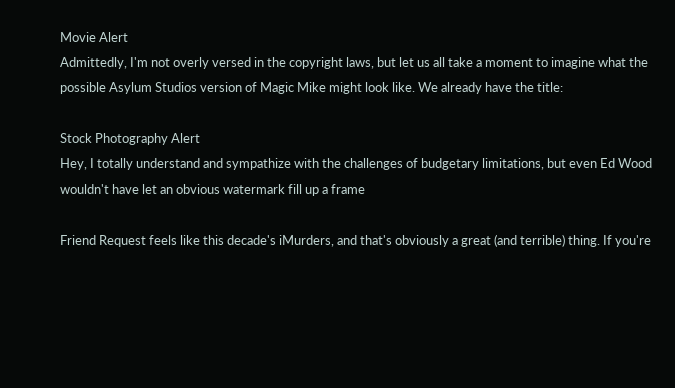Movie Alert
Admittedly, I'm not overly versed in the copyright laws, but let us all take a moment to imagine what the possible Asylum Studios version of Magic Mike might look like. We already have the title:

Stock Photography Alert
Hey, I totally understand and sympathize with the challenges of budgetary limitations, but even Ed Wood wouldn't have let an obvious watermark fill up a frame

Friend Request feels like this decade's iMurders, and that's obviously a great (and terrible) thing. If you're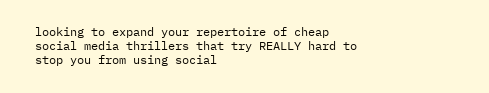looking to expand your repertoire of cheap social media thrillers that try REALLY hard to stop you from using social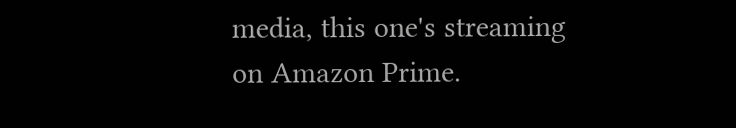media, this one's streaming on Amazon Prime.